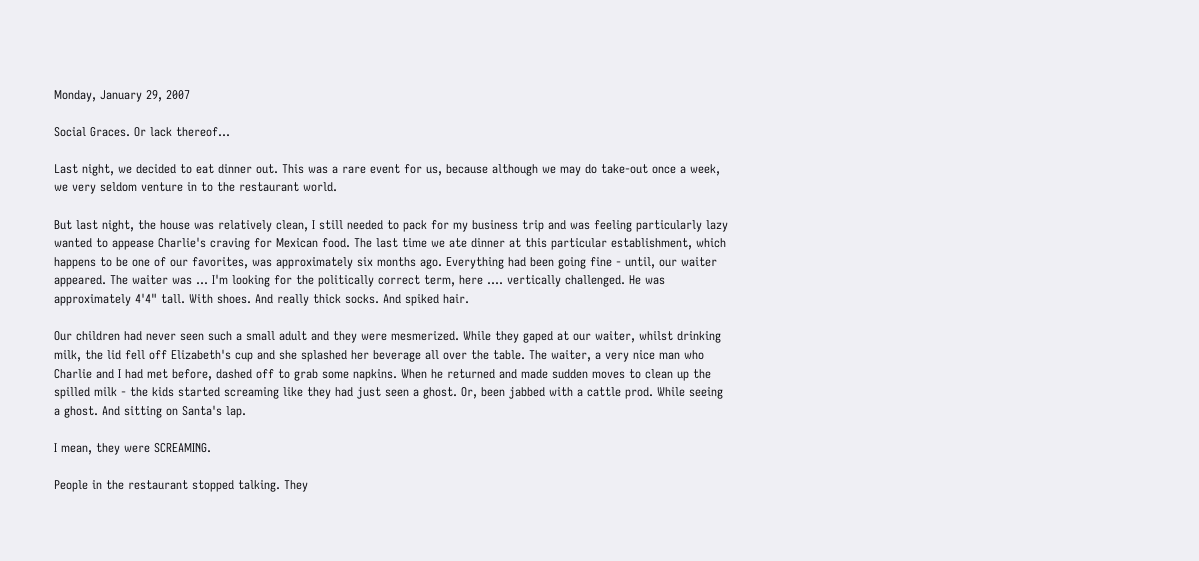Monday, January 29, 2007

Social Graces. Or lack thereof...

Last night, we decided to eat dinner out. This was a rare event for us, because although we may do take-out once a week, we very seldom venture in to the restaurant world.

But last night, the house was relatively clean, I still needed to pack for my business trip and was feeling particularly lazy wanted to appease Charlie's craving for Mexican food. The last time we ate dinner at this particular establishment, which happens to be one of our favorites, was approximately six months ago. Everything had been going fine - until, our waiter appeared. The waiter was ... I'm looking for the politically correct term, here .... vertically challenged. He was approximately 4'4" tall. With shoes. And really thick socks. And spiked hair.

Our children had never seen such a small adult and they were mesmerized. While they gaped at our waiter, whilst drinking milk, the lid fell off Elizabeth's cup and she splashed her beverage all over the table. The waiter, a very nice man who Charlie and I had met before, dashed off to grab some napkins. When he returned and made sudden moves to clean up the spilled milk - the kids started screaming like they had just seen a ghost. Or, been jabbed with a cattle prod. While seeing a ghost. And sitting on Santa's lap.

I mean, they were SCREAMING.

People in the restaurant stopped talking. They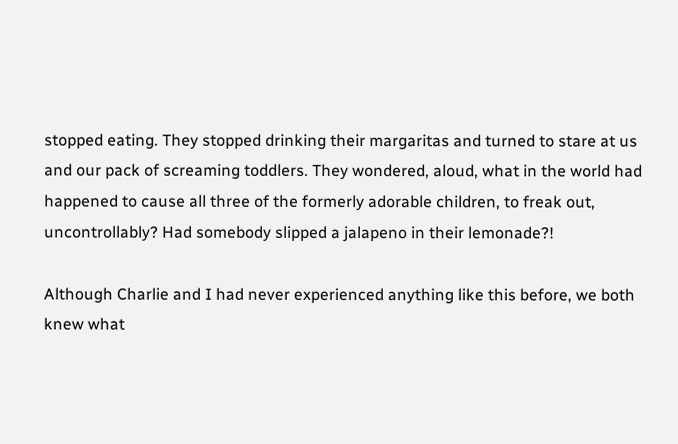stopped eating. They stopped drinking their margaritas and turned to stare at us and our pack of screaming toddlers. They wondered, aloud, what in the world had happened to cause all three of the formerly adorable children, to freak out, uncontrollably? Had somebody slipped a jalapeno in their lemonade?!

Although Charlie and I had never experienced anything like this before, we both knew what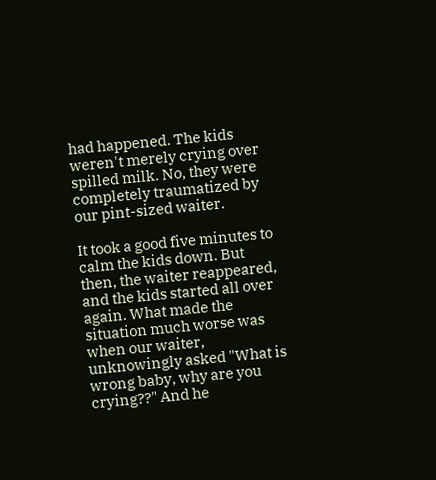had happened. The kids weren't merely crying over spilled milk. No, they were completely traumatized by our pint-sized waiter.

It took a good five minutes to calm the kids down. But then, the waiter reappeared, and the kids started all over again. What made the situation much worse was when our waiter, unknowingly asked "What is wrong baby, why are you crying??" And he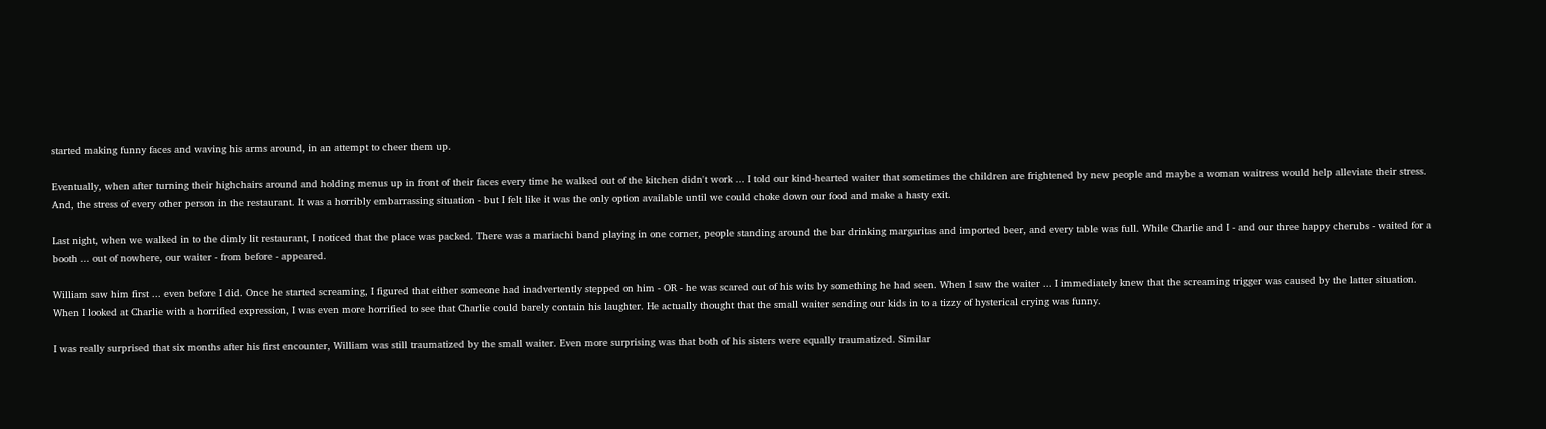started making funny faces and waving his arms around, in an attempt to cheer them up.

Eventually, when after turning their highchairs around and holding menus up in front of their faces every time he walked out of the kitchen didn't work ... I told our kind-hearted waiter that sometimes the children are frightened by new people and maybe a woman waitress would help alleviate their stress. And, the stress of every other person in the restaurant. It was a horribly embarrassing situation - but I felt like it was the only option available until we could choke down our food and make a hasty exit.

Last night, when we walked in to the dimly lit restaurant, I noticed that the place was packed. There was a mariachi band playing in one corner, people standing around the bar drinking margaritas and imported beer, and every table was full. While Charlie and I - and our three happy cherubs - waited for a booth ... out of nowhere, our waiter - from before - appeared.

William saw him first ... even before I did. Once he started screaming, I figured that either someone had inadvertently stepped on him - OR - he was scared out of his wits by something he had seen. When I saw the waiter ... I immediately knew that the screaming trigger was caused by the latter situation. When I looked at Charlie with a horrified expression, I was even more horrified to see that Charlie could barely contain his laughter. He actually thought that the small waiter sending our kids in to a tizzy of hysterical crying was funny.

I was really surprised that six months after his first encounter, William was still traumatized by the small waiter. Even more surprising was that both of his sisters were equally traumatized. Similar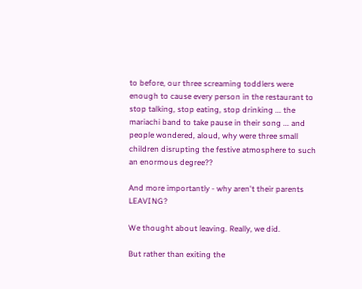to before, our three screaming toddlers were enough to cause every person in the restaurant to stop talking, stop eating, stop drinking ... the mariachi band to take pause in their song ... and people wondered, aloud, why were three small children disrupting the festive atmosphere to such an enormous degree??

And more importantly - why aren't their parents LEAVING?

We thought about leaving. Really, we did.

But rather than exiting the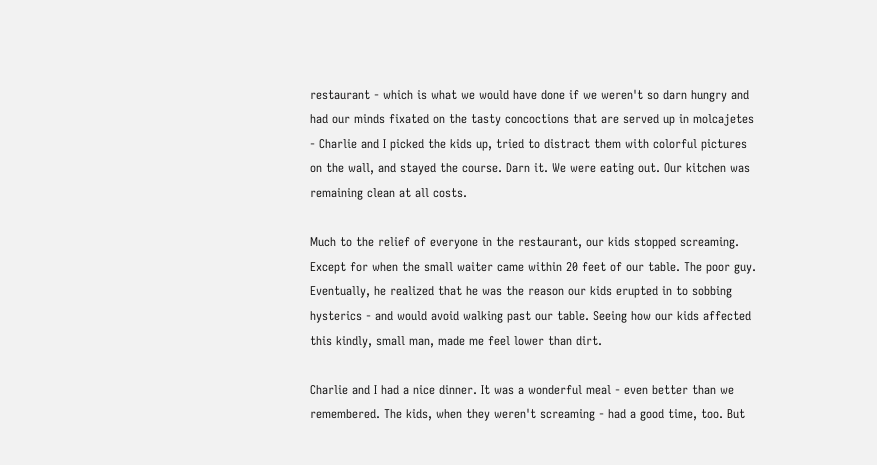restaurant - which is what we would have done if we weren't so darn hungry and had our minds fixated on the tasty concoctions that are served up in molcajetes - Charlie and I picked the kids up, tried to distract them with colorful pictures on the wall, and stayed the course. Darn it. We were eating out. Our kitchen was remaining clean at all costs.

Much to the relief of everyone in the restaurant, our kids stopped screaming. Except for when the small waiter came within 20 feet of our table. The poor guy. Eventually, he realized that he was the reason our kids erupted in to sobbing hysterics - and would avoid walking past our table. Seeing how our kids affected this kindly, small man, made me feel lower than dirt.

Charlie and I had a nice dinner. It was a wonderful meal - even better than we remembered. The kids, when they weren't screaming - had a good time, too. But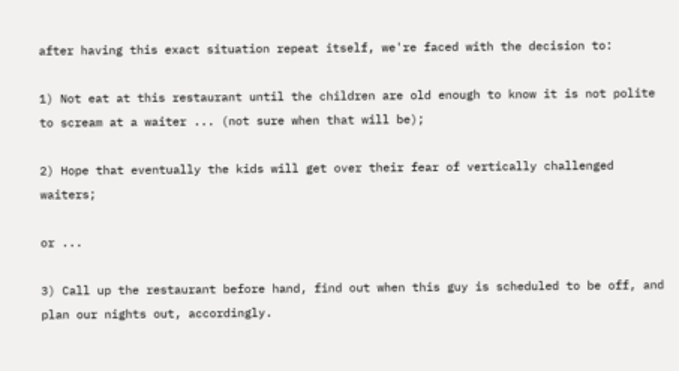after having this exact situation repeat itself, we're faced with the decision to:

1) Not eat at this restaurant until the children are old enough to know it is not polite to scream at a waiter ... (not sure when that will be);

2) Hope that eventually the kids will get over their fear of vertically challenged waiters;

or ...

3) Call up the restaurant before hand, find out when this guy is scheduled to be off, and plan our nights out, accordingly.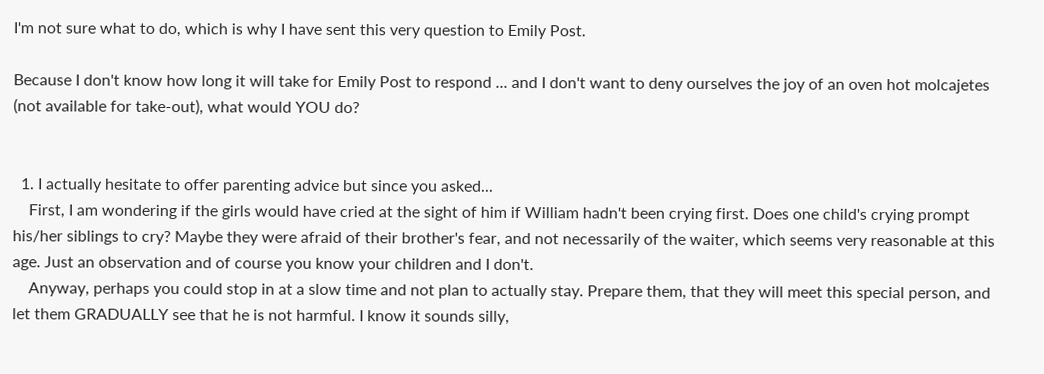I'm not sure what to do, which is why I have sent this very question to Emily Post.

Because I don't know how long it will take for Emily Post to respond ... and I don't want to deny ourselves the joy of an oven hot molcajetes (not available for take-out), what would YOU do?


  1. I actually hesitate to offer parenting advice but since you asked...
    First, I am wondering if the girls would have cried at the sight of him if William hadn't been crying first. Does one child's crying prompt his/her siblings to cry? Maybe they were afraid of their brother's fear, and not necessarily of the waiter, which seems very reasonable at this age. Just an observation and of course you know your children and I don't.
    Anyway, perhaps you could stop in at a slow time and not plan to actually stay. Prepare them, that they will meet this special person, and let them GRADUALLY see that he is not harmful. I know it sounds silly,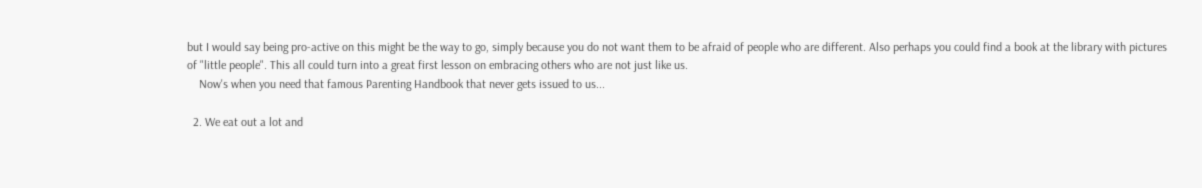but I would say being pro-active on this might be the way to go, simply because you do not want them to be afraid of people who are different. Also perhaps you could find a book at the library with pictures of "little people". This all could turn into a great first lesson on embracing others who are not just like us.
    Now's when you need that famous Parenting Handbook that never gets issued to us...

  2. We eat out a lot and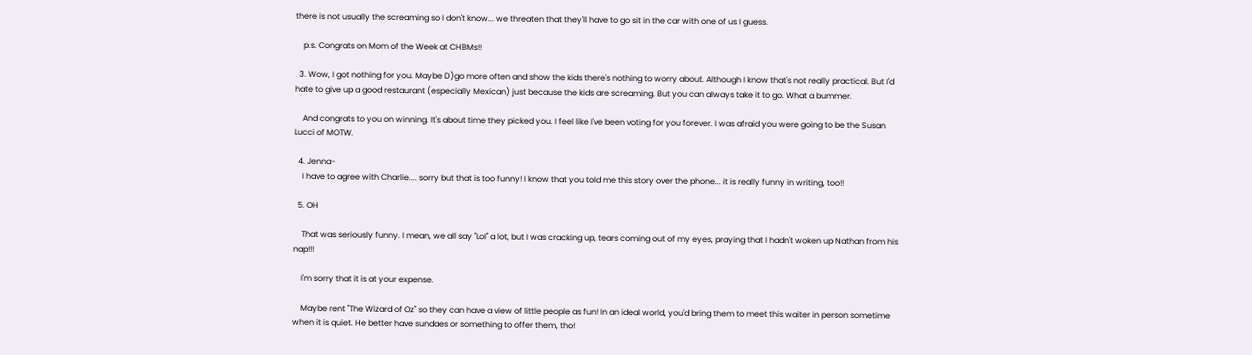there is not usually the screaming so I don't know... we threaten that they'll have to go sit in the car with one of us I guess.

    p.s. Congrats on Mom of the Week at CHBMs!!

  3. Wow, I got nothing for you. Maybe D)go more often and show the kids there's nothing to worry about. Although I know that's not really practical. But I'd hate to give up a good restaurant (especially Mexican) just because the kids are screaming. But you can always take it to go. What a bummer.

    And congrats to you on winning. It's about time they picked you. I feel like I've been voting for you forever. I was afraid you were going to be the Susan Lucci of MOTW.

  4. Jenna-
    I have to agree with Charlie.... sorry but that is too funny! I know that you told me this story over the phone... it is really funny in writing, too!!

  5. OH

    That was seriously funny. I mean, we all say "Lol" a lot, but I was cracking up, tears coming out of my eyes, praying that I hadn't woken up Nathan from his nap!!!

    I'm sorry that it is at your expense.

    Maybe rent "The Wizard of Oz" so they can have a view of little people as fun! In an ideal world, you'd bring them to meet this waiter in person sometime when it is quiet. He better have sundaes or something to offer them, tho!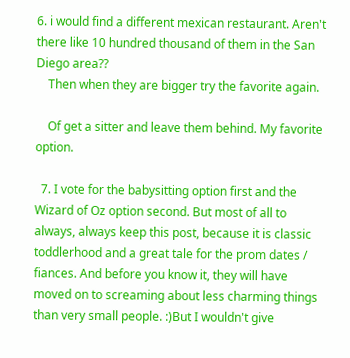6. i would find a different mexican restaurant. Aren't there like 10 hundred thousand of them in the San Diego area??
    Then when they are bigger try the favorite again.

    Of get a sitter and leave them behind. My favorite option.

  7. I vote for the babysitting option first and the Wizard of Oz option second. But most of all to always, always keep this post, because it is classic toddlerhood and a great tale for the prom dates / fiances. And before you know it, they will have moved on to screaming about less charming things than very small people. :)But I wouldn't give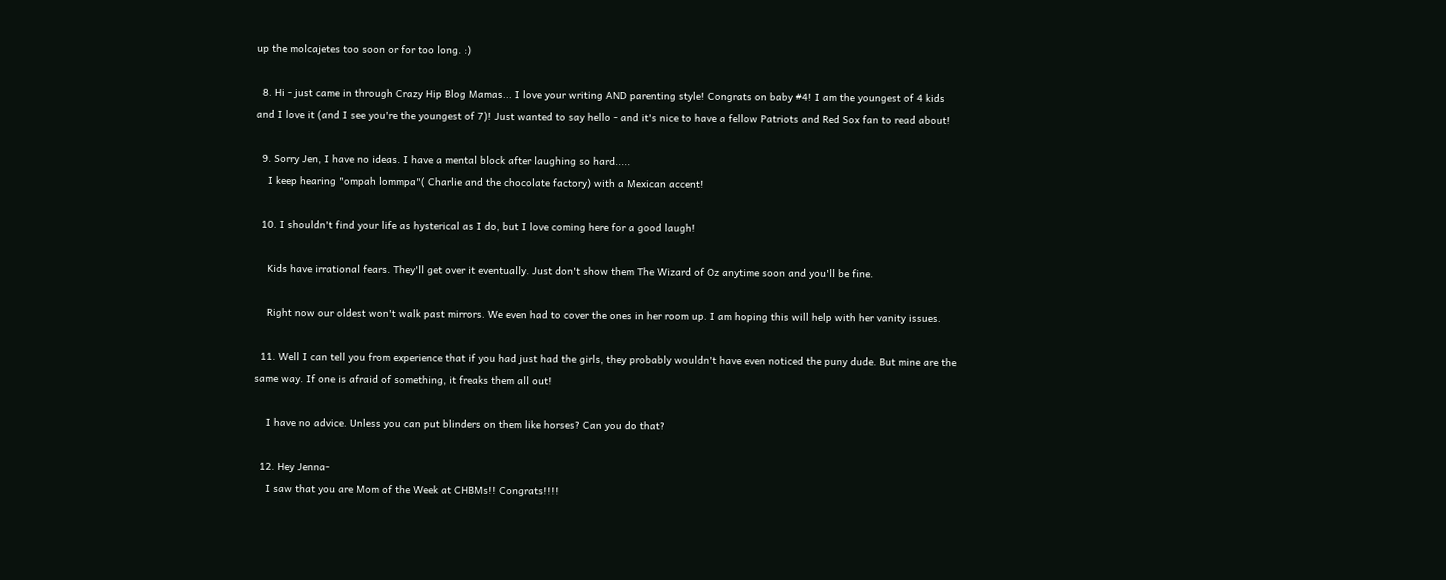up the molcajetes too soon or for too long. :)

  8. Hi - just came in through Crazy Hip Blog Mamas... I love your writing AND parenting style! Congrats on baby #4! I am the youngest of 4 kids and I love it (and I see you're the youngest of 7)! Just wanted to say hello - and it's nice to have a fellow Patriots and Red Sox fan to read about!

  9. Sorry Jen, I have no ideas. I have a mental block after laughing so hard.....
    I keep hearing "ompah lommpa"( Charlie and the chocolate factory) with a Mexican accent!

  10. I shouldn't find your life as hysterical as I do, but I love coming here for a good laugh!

    Kids have irrational fears. They'll get over it eventually. Just don't show them The Wizard of Oz anytime soon and you'll be fine.

    Right now our oldest won't walk past mirrors. We even had to cover the ones in her room up. I am hoping this will help with her vanity issues.

  11. Well I can tell you from experience that if you had just had the girls, they probably wouldn't have even noticed the puny dude. But mine are the same way. If one is afraid of something, it freaks them all out!

    I have no advice. Unless you can put blinders on them like horses? Can you do that?

  12. Hey Jenna-
    I saw that you are Mom of the Week at CHBMs!! Congrats!!!!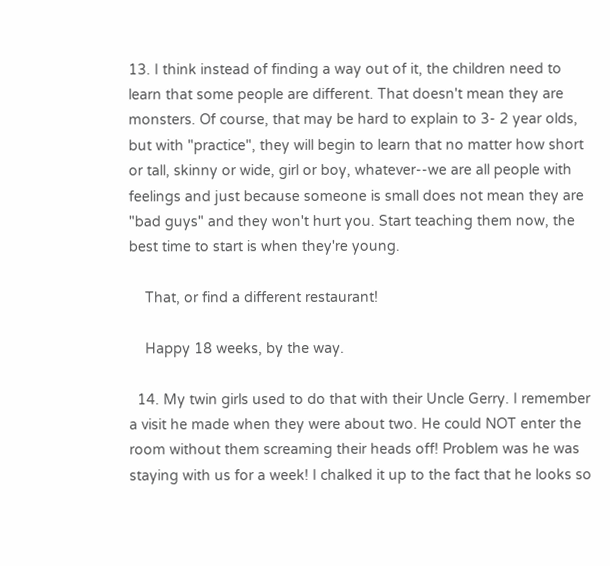13. I think instead of finding a way out of it, the children need to learn that some people are different. That doesn't mean they are monsters. Of course, that may be hard to explain to 3- 2 year olds, but with "practice", they will begin to learn that no matter how short or tall, skinny or wide, girl or boy, whatever--we are all people with feelings and just because someone is small does not mean they are "bad guys" and they won't hurt you. Start teaching them now, the best time to start is when they're young.

    That, or find a different restaurant!

    Happy 18 weeks, by the way.

  14. My twin girls used to do that with their Uncle Gerry. I remember a visit he made when they were about two. He could NOT enter the room without them screaming their heads off! Problem was he was staying with us for a week! I chalked it up to the fact that he looks so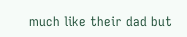much like their dad but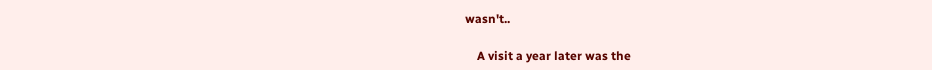wasn't..

    A visit a year later was the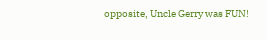opposite, Uncle Gerry was FUN!